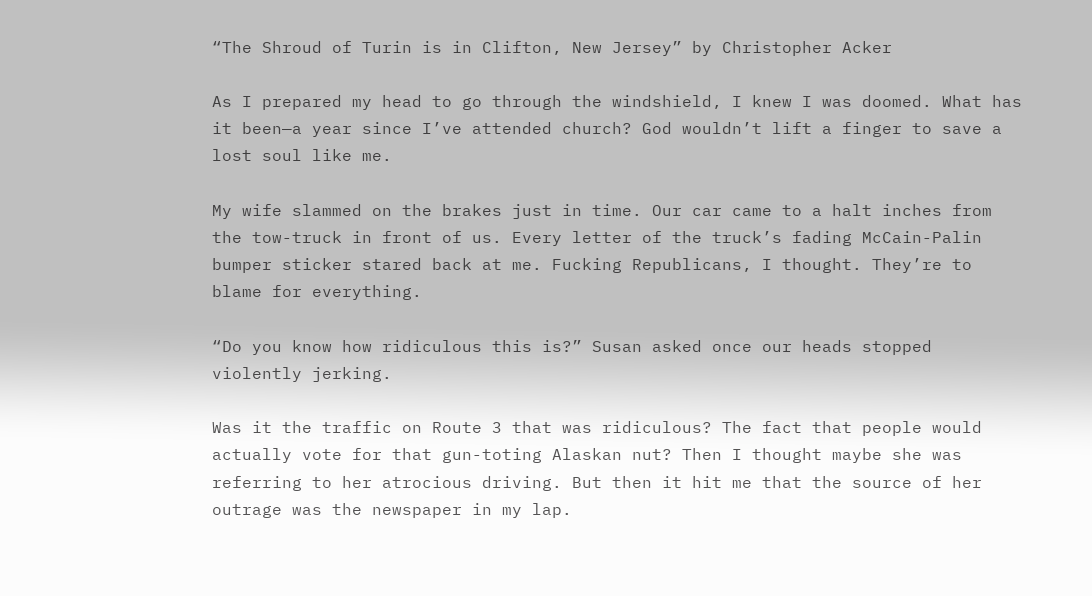“The Shroud of Turin is in Clifton, New Jersey” by Christopher Acker

As I prepared my head to go through the windshield, I knew I was doomed. What has it been—a year since I’ve attended church? God wouldn’t lift a finger to save a lost soul like me.

My wife slammed on the brakes just in time. Our car came to a halt inches from the tow-truck in front of us. Every letter of the truck’s fading McCain-Palin bumper sticker stared back at me. Fucking Republicans, I thought. They’re to blame for everything.

“Do you know how ridiculous this is?” Susan asked once our heads stopped violently jerking.

Was it the traffic on Route 3 that was ridiculous? The fact that people would actually vote for that gun-toting Alaskan nut? Then I thought maybe she was referring to her atrocious driving. But then it hit me that the source of her outrage was the newspaper in my lap.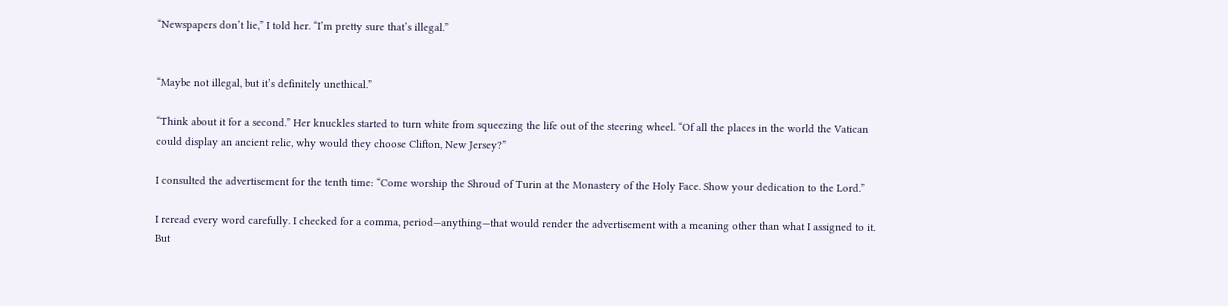“Newspapers don’t lie,” I told her. “I’m pretty sure that’s illegal.”


“Maybe not illegal, but it’s definitely unethical.”

“Think about it for a second.” Her knuckles started to turn white from squeezing the life out of the steering wheel. “Of all the places in the world the Vatican could display an ancient relic, why would they choose Clifton, New Jersey?”

I consulted the advertisement for the tenth time: “Come worship the Shroud of Turin at the Monastery of the Holy Face. Show your dedication to the Lord.”

I reread every word carefully. I checked for a comma, period—anything—that would render the advertisement with a meaning other than what I assigned to it. But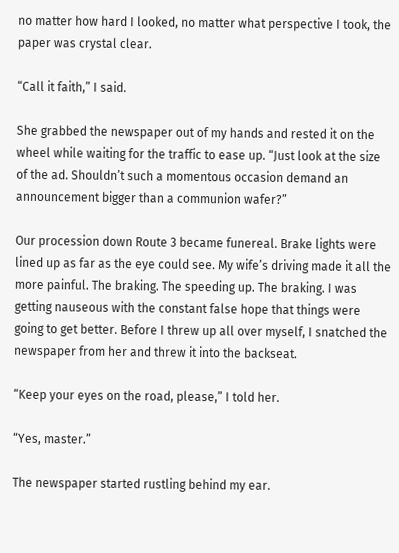no matter how hard I looked, no matter what perspective I took, the paper was crystal clear.

“Call it faith,” I said.

She grabbed the newspaper out of my hands and rested it on the wheel while waiting for the traffic to ease up. “Just look at the size of the ad. Shouldn’t such a momentous occasion demand an announcement bigger than a communion wafer?”

Our procession down Route 3 became funereal. Brake lights were lined up as far as the eye could see. My wife’s driving made it all the more painful. The braking. The speeding up. The braking. I was getting nauseous with the constant false hope that things were going to get better. Before I threw up all over myself, I snatched the newspaper from her and threw it into the backseat.

“Keep your eyes on the road, please,” I told her.

“Yes, master.”

The newspaper started rustling behind my ear.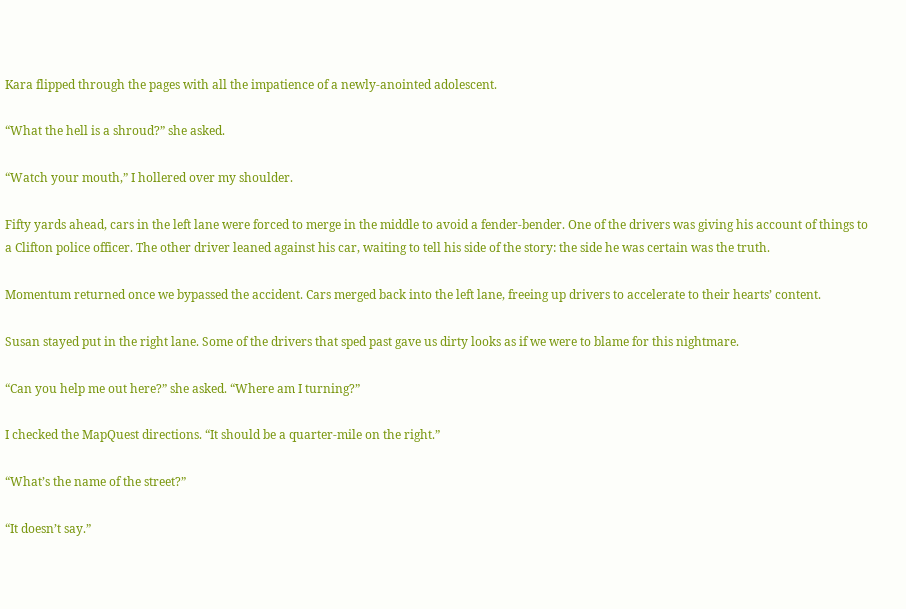Kara flipped through the pages with all the impatience of a newly-anointed adolescent.

“What the hell is a shroud?” she asked.

“Watch your mouth,” I hollered over my shoulder.

Fifty yards ahead, cars in the left lane were forced to merge in the middle to avoid a fender-bender. One of the drivers was giving his account of things to a Clifton police officer. The other driver leaned against his car, waiting to tell his side of the story: the side he was certain was the truth.

Momentum returned once we bypassed the accident. Cars merged back into the left lane, freeing up drivers to accelerate to their hearts’ content.

Susan stayed put in the right lane. Some of the drivers that sped past gave us dirty looks as if we were to blame for this nightmare.

“Can you help me out here?” she asked. “Where am I turning?”

I checked the MapQuest directions. “It should be a quarter-mile on the right.”

“What’s the name of the street?”

“It doesn’t say.”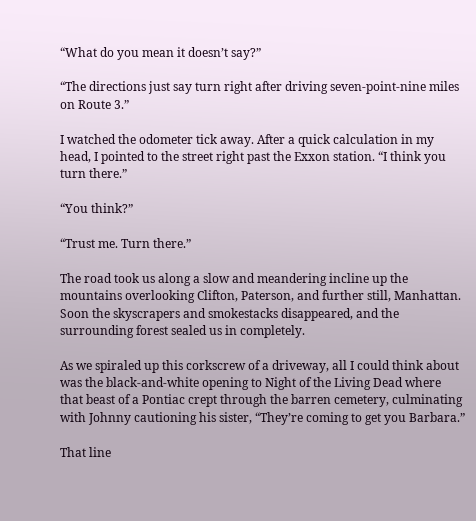“What do you mean it doesn’t say?”

“The directions just say turn right after driving seven-point-nine miles on Route 3.”

I watched the odometer tick away. After a quick calculation in my head, I pointed to the street right past the Exxon station. “I think you turn there.”

“You think?”

“Trust me. Turn there.”

The road took us along a slow and meandering incline up the mountains overlooking Clifton, Paterson, and further still, Manhattan. Soon the skyscrapers and smokestacks disappeared, and the surrounding forest sealed us in completely.

As we spiraled up this corkscrew of a driveway, all I could think about was the black-and-white opening to Night of the Living Dead where that beast of a Pontiac crept through the barren cemetery, culminating with Johnny cautioning his sister, “They’re coming to get you Barbara.”

That line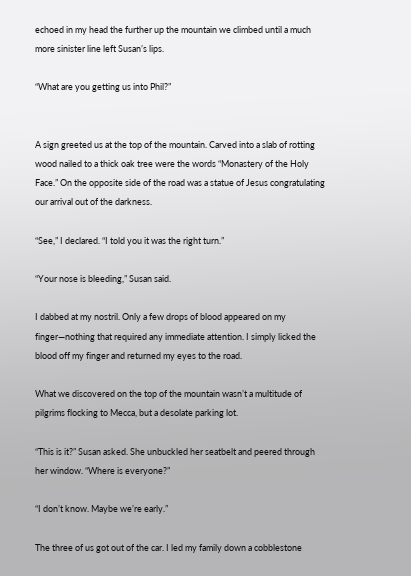echoed in my head the further up the mountain we climbed until a much more sinister line left Susan’s lips.

“What are you getting us into Phil?”


A sign greeted us at the top of the mountain. Carved into a slab of rotting wood nailed to a thick oak tree were the words “Monastery of the Holy Face.” On the opposite side of the road was a statue of Jesus congratulating our arrival out of the darkness.

“See,” I declared. “I told you it was the right turn.”

“Your nose is bleeding,” Susan said.

I dabbed at my nostril. Only a few drops of blood appeared on my finger—nothing that required any immediate attention. I simply licked the blood off my finger and returned my eyes to the road.

What we discovered on the top of the mountain wasn’t a multitude of pilgrims flocking to Mecca, but a desolate parking lot.

“This is it?” Susan asked. She unbuckled her seatbelt and peered through her window. “Where is everyone?”

“I don’t know. Maybe we’re early.”

The three of us got out of the car. I led my family down a cobblestone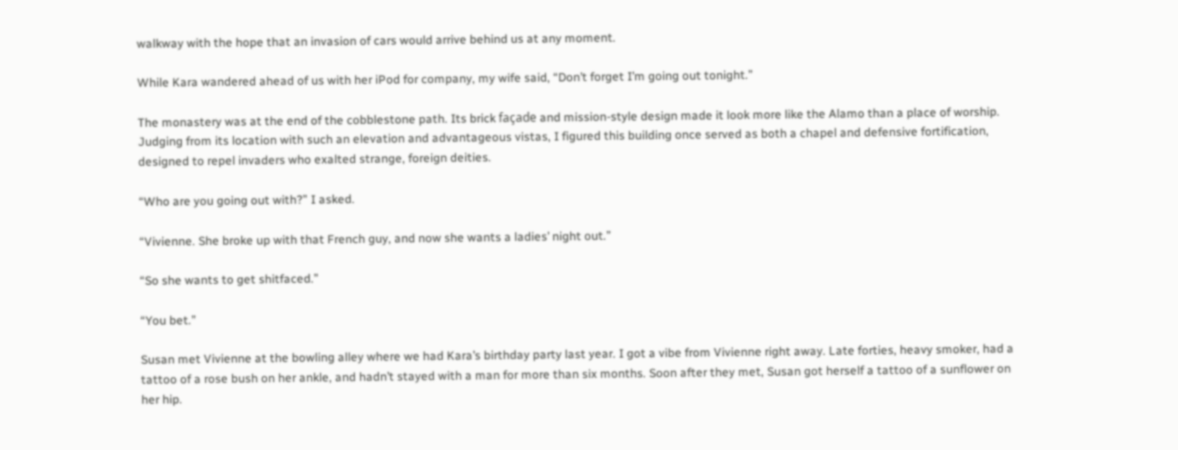walkway with the hope that an invasion of cars would arrive behind us at any moment.

While Kara wandered ahead of us with her iPod for company, my wife said, “Don’t forget I’m going out tonight.”

The monastery was at the end of the cobblestone path. Its brick façade and mission-style design made it look more like the Alamo than a place of worship. Judging from its location with such an elevation and advantageous vistas, I figured this building once served as both a chapel and defensive fortification, designed to repel invaders who exalted strange, foreign deities.

“Who are you going out with?” I asked.

“Vivienne. She broke up with that French guy, and now she wants a ladies’ night out.”

“So she wants to get shitfaced.”

“You bet.”

Susan met Vivienne at the bowling alley where we had Kara’s birthday party last year. I got a vibe from Vivienne right away. Late forties, heavy smoker, had a tattoo of a rose bush on her ankle, and hadn’t stayed with a man for more than six months. Soon after they met, Susan got herself a tattoo of a sunflower on her hip.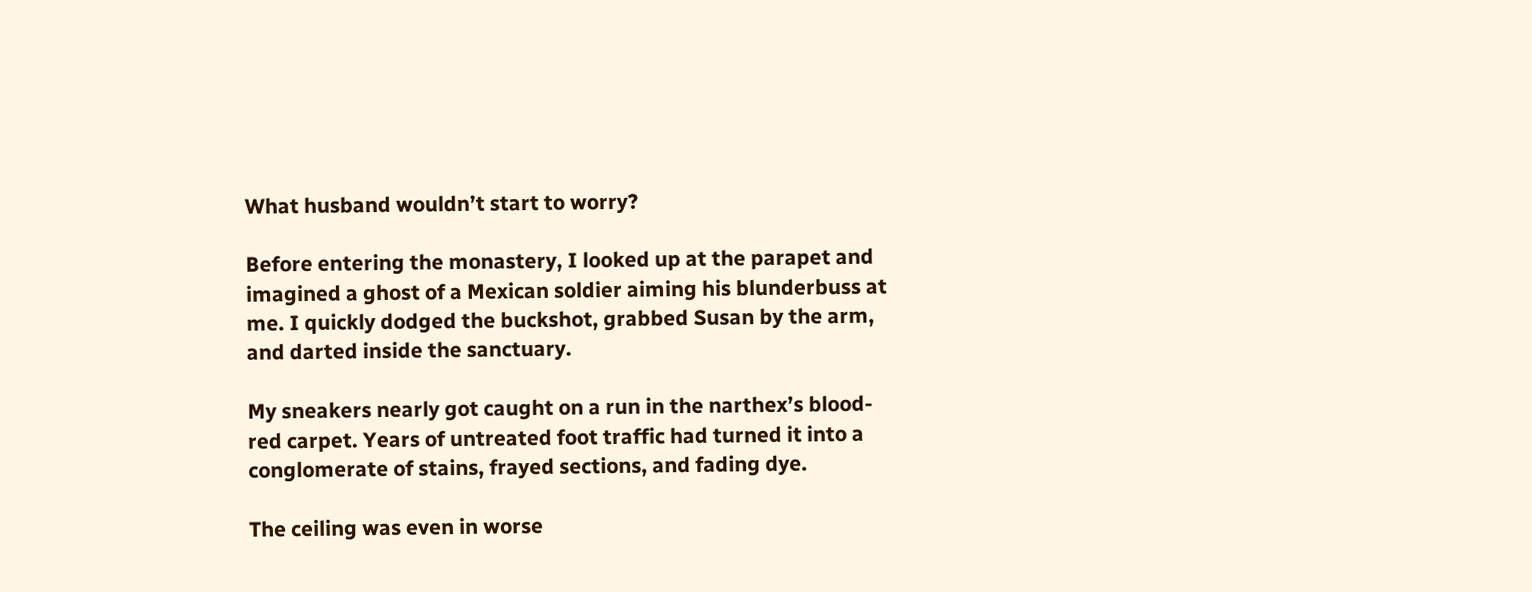What husband wouldn’t start to worry?

Before entering the monastery, I looked up at the parapet and imagined a ghost of a Mexican soldier aiming his blunderbuss at me. I quickly dodged the buckshot, grabbed Susan by the arm, and darted inside the sanctuary.

My sneakers nearly got caught on a run in the narthex’s blood-red carpet. Years of untreated foot traffic had turned it into a conglomerate of stains, frayed sections, and fading dye.

The ceiling was even in worse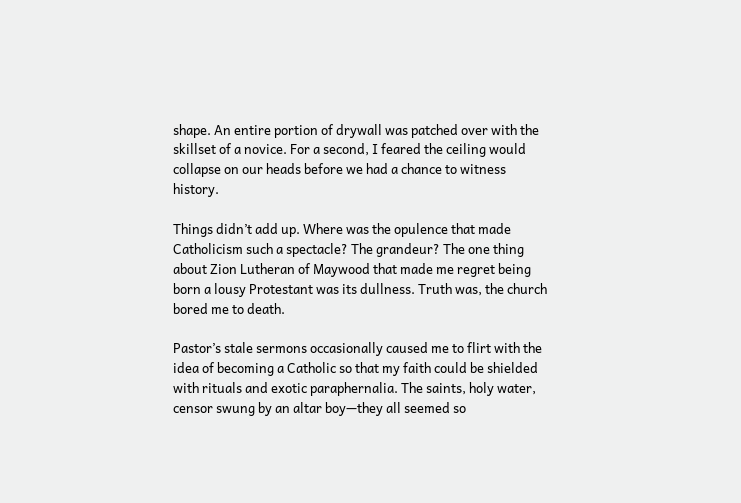shape. An entire portion of drywall was patched over with the skillset of a novice. For a second, I feared the ceiling would collapse on our heads before we had a chance to witness history.

Things didn’t add up. Where was the opulence that made Catholicism such a spectacle? The grandeur? The one thing about Zion Lutheran of Maywood that made me regret being born a lousy Protestant was its dullness. Truth was, the church bored me to death.

Pastor’s stale sermons occasionally caused me to flirt with the idea of becoming a Catholic so that my faith could be shielded with rituals and exotic paraphernalia. The saints, holy water, censor swung by an altar boy—they all seemed so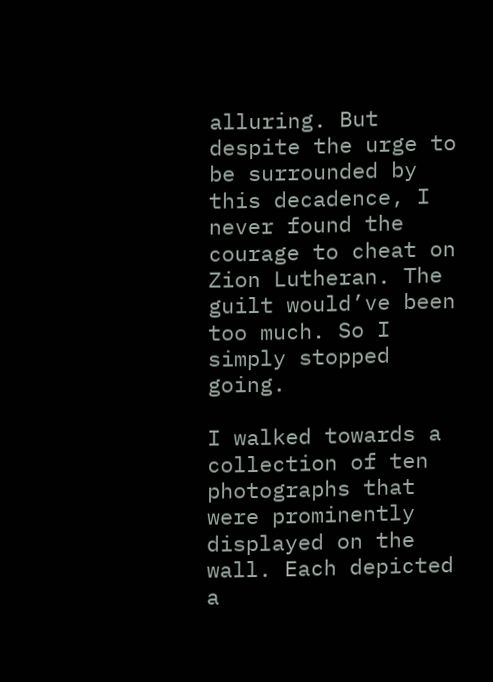alluring. But despite the urge to be surrounded by this decadence, I never found the courage to cheat on Zion Lutheran. The guilt would’ve been too much. So I simply stopped going.

I walked towards a collection of ten photographs that were prominently displayed on the wall. Each depicted a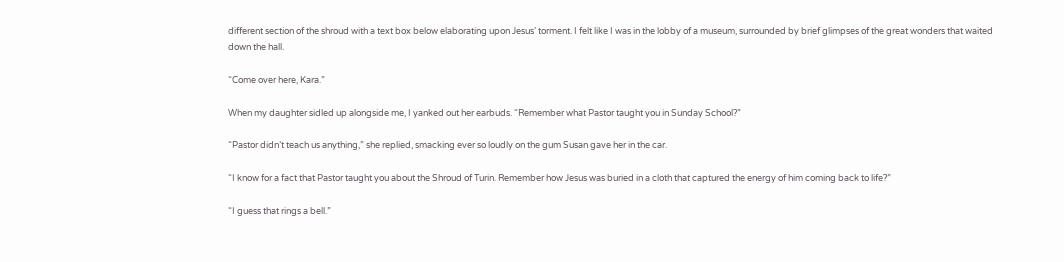different section of the shroud with a text box below elaborating upon Jesus’ torment. I felt like I was in the lobby of a museum, surrounded by brief glimpses of the great wonders that waited down the hall.

“Come over here, Kara.”

When my daughter sidled up alongside me, I yanked out her earbuds. “Remember what Pastor taught you in Sunday School?”

“Pastor didn’t teach us anything,” she replied, smacking ever so loudly on the gum Susan gave her in the car.

“I know for a fact that Pastor taught you about the Shroud of Turin. Remember how Jesus was buried in a cloth that captured the energy of him coming back to life?”

“I guess that rings a bell.”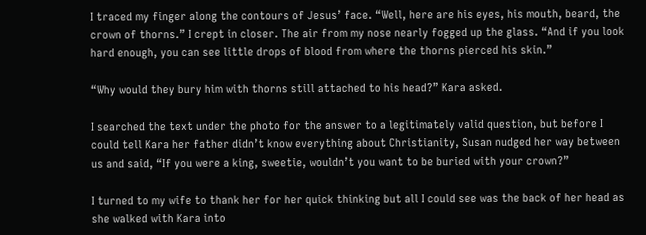I traced my finger along the contours of Jesus’ face. “Well, here are his eyes, his mouth, beard, the crown of thorns.” I crept in closer. The air from my nose nearly fogged up the glass. “And if you look hard enough, you can see little drops of blood from where the thorns pierced his skin.”

“Why would they bury him with thorns still attached to his head?” Kara asked.

I searched the text under the photo for the answer to a legitimately valid question, but before I could tell Kara her father didn’t know everything about Christianity, Susan nudged her way between us and said, “If you were a king, sweetie, wouldn’t you want to be buried with your crown?”

I turned to my wife to thank her for her quick thinking but all I could see was the back of her head as she walked with Kara into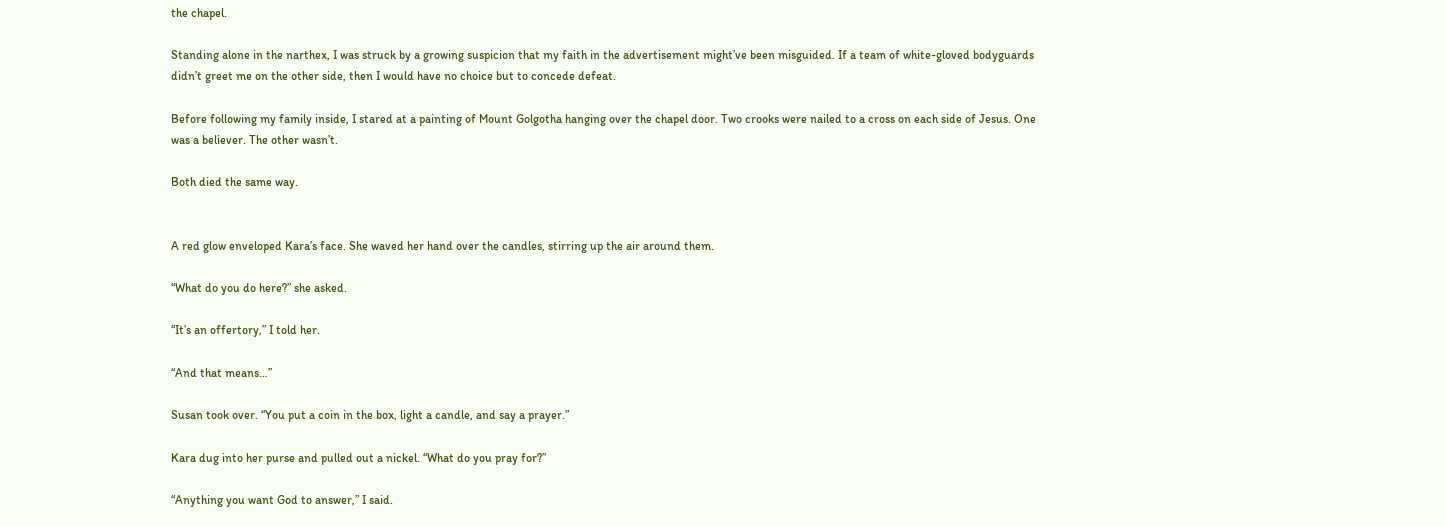the chapel.

Standing alone in the narthex, I was struck by a growing suspicion that my faith in the advertisement might’ve been misguided. If a team of white-gloved bodyguards didn’t greet me on the other side, then I would have no choice but to concede defeat.

Before following my family inside, I stared at a painting of Mount Golgotha hanging over the chapel door. Two crooks were nailed to a cross on each side of Jesus. One was a believer. The other wasn’t.

Both died the same way.


A red glow enveloped Kara’s face. She waved her hand over the candles, stirring up the air around them.

“What do you do here?” she asked.

“It’s an offertory,” I told her.

“And that means…”

Susan took over. “You put a coin in the box, light a candle, and say a prayer.”

Kara dug into her purse and pulled out a nickel. “What do you pray for?”

“Anything you want God to answer,” I said.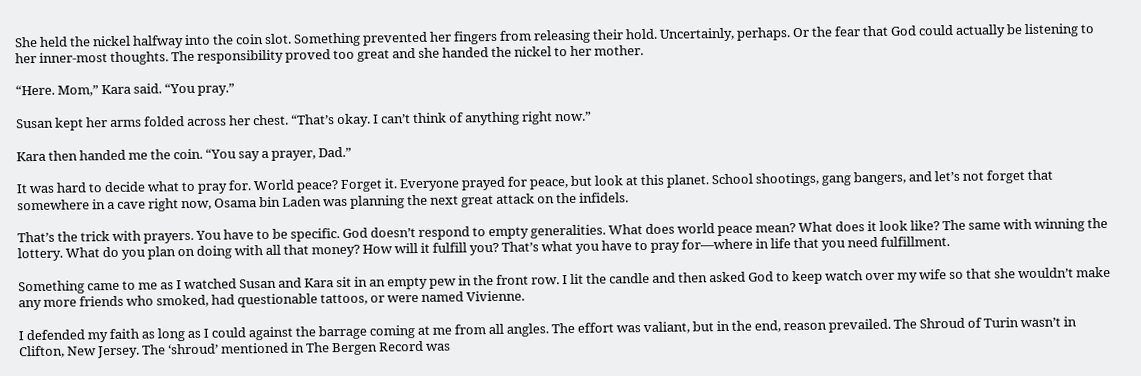She held the nickel halfway into the coin slot. Something prevented her fingers from releasing their hold. Uncertainly, perhaps. Or the fear that God could actually be listening to her inner-most thoughts. The responsibility proved too great and she handed the nickel to her mother.

“Here. Mom,” Kara said. “You pray.”

Susan kept her arms folded across her chest. “That’s okay. I can’t think of anything right now.”

Kara then handed me the coin. “You say a prayer, Dad.”

It was hard to decide what to pray for. World peace? Forget it. Everyone prayed for peace, but look at this planet. School shootings, gang bangers, and let’s not forget that somewhere in a cave right now, Osama bin Laden was planning the next great attack on the infidels.

That’s the trick with prayers. You have to be specific. God doesn’t respond to empty generalities. What does world peace mean? What does it look like? The same with winning the lottery. What do you plan on doing with all that money? How will it fulfill you? That’s what you have to pray for—where in life that you need fulfillment.

Something came to me as I watched Susan and Kara sit in an empty pew in the front row. I lit the candle and then asked God to keep watch over my wife so that she wouldn’t make any more friends who smoked, had questionable tattoos, or were named Vivienne.

I defended my faith as long as I could against the barrage coming at me from all angles. The effort was valiant, but in the end, reason prevailed. The Shroud of Turin wasn’t in Clifton, New Jersey. The ‘shroud’ mentioned in The Bergen Record was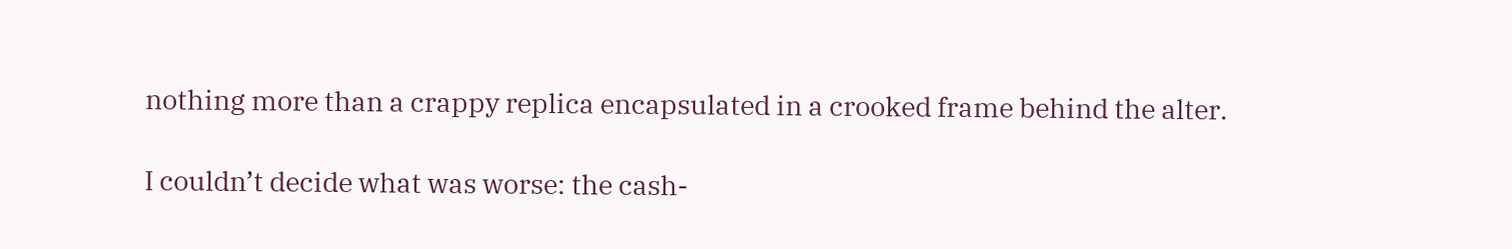nothing more than a crappy replica encapsulated in a crooked frame behind the alter.

I couldn’t decide what was worse: the cash-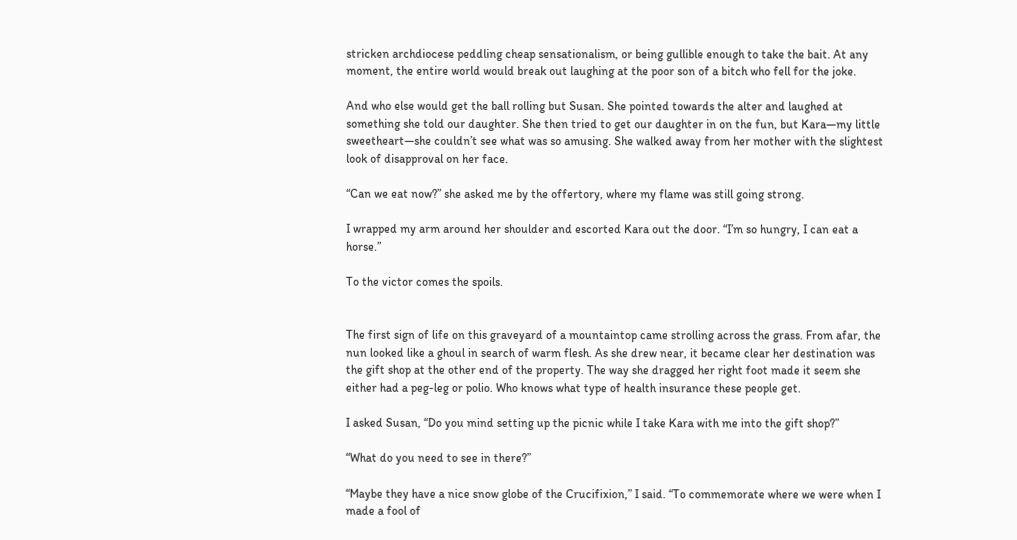stricken archdiocese peddling cheap sensationalism, or being gullible enough to take the bait. At any moment, the entire world would break out laughing at the poor son of a bitch who fell for the joke.

And who else would get the ball rolling but Susan. She pointed towards the alter and laughed at something she told our daughter. She then tried to get our daughter in on the fun, but Kara—my little sweetheart—she couldn’t see what was so amusing. She walked away from her mother with the slightest look of disapproval on her face.

“Can we eat now?” she asked me by the offertory, where my flame was still going strong.

I wrapped my arm around her shoulder and escorted Kara out the door. “I’m so hungry, I can eat a horse.”

To the victor comes the spoils.


The first sign of life on this graveyard of a mountaintop came strolling across the grass. From afar, the nun looked like a ghoul in search of warm flesh. As she drew near, it became clear her destination was the gift shop at the other end of the property. The way she dragged her right foot made it seem she either had a peg-leg or polio. Who knows what type of health insurance these people get.

I asked Susan, “Do you mind setting up the picnic while I take Kara with me into the gift shop?”

“What do you need to see in there?”

“Maybe they have a nice snow globe of the Crucifixion,” I said. “To commemorate where we were when I made a fool of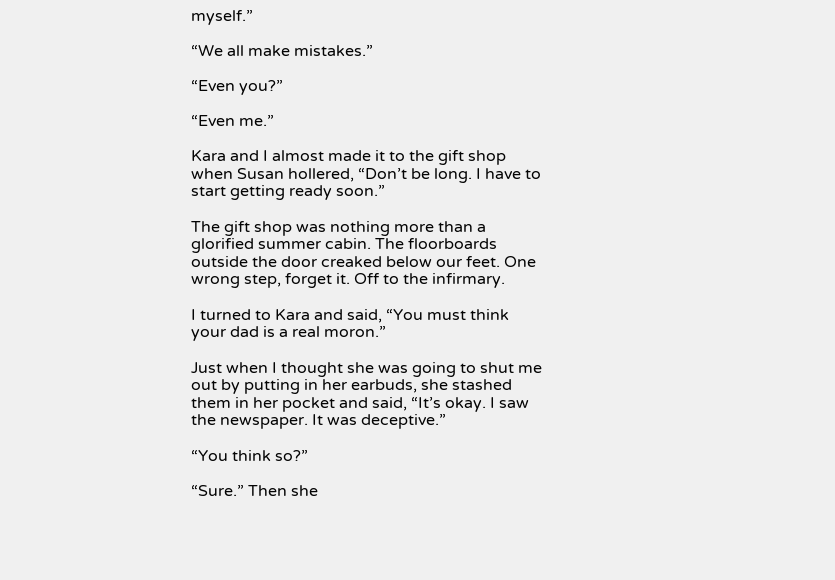myself.”

“We all make mistakes.”

“Even you?”

“Even me.”

Kara and I almost made it to the gift shop when Susan hollered, “Don’t be long. I have to start getting ready soon.”

The gift shop was nothing more than a glorified summer cabin. The floorboards outside the door creaked below our feet. One wrong step, forget it. Off to the infirmary.

I turned to Kara and said, “You must think your dad is a real moron.”

Just when I thought she was going to shut me out by putting in her earbuds, she stashed them in her pocket and said, “It’s okay. I saw the newspaper. It was deceptive.”

“You think so?”

“Sure.” Then she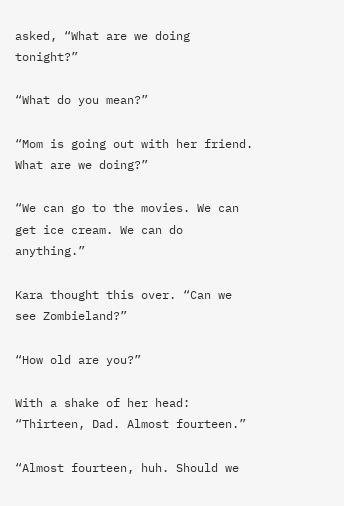asked, “What are we doing tonight?”

“What do you mean?”

“Mom is going out with her friend. What are we doing?”

“We can go to the movies. We can get ice cream. We can do anything.”

Kara thought this over. “Can we see Zombieland?”

“How old are you?”

With a shake of her head: “Thirteen, Dad. Almost fourteen.”

“Almost fourteen, huh. Should we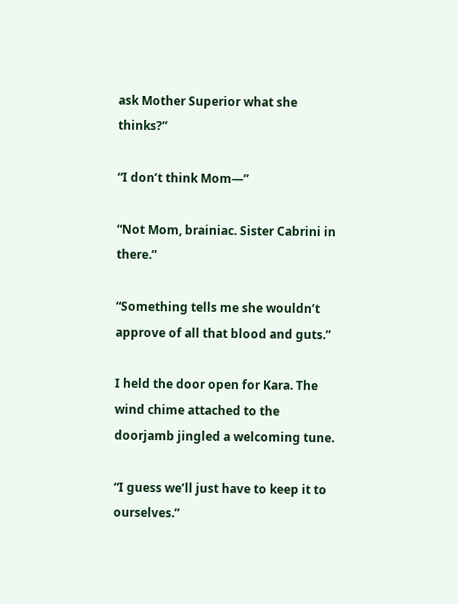ask Mother Superior what she thinks?”

“I don’t think Mom—”

“Not Mom, brainiac. Sister Cabrini in there.”

“Something tells me she wouldn’t approve of all that blood and guts.”

I held the door open for Kara. The wind chime attached to the doorjamb jingled a welcoming tune.

“I guess we’ll just have to keep it to ourselves.”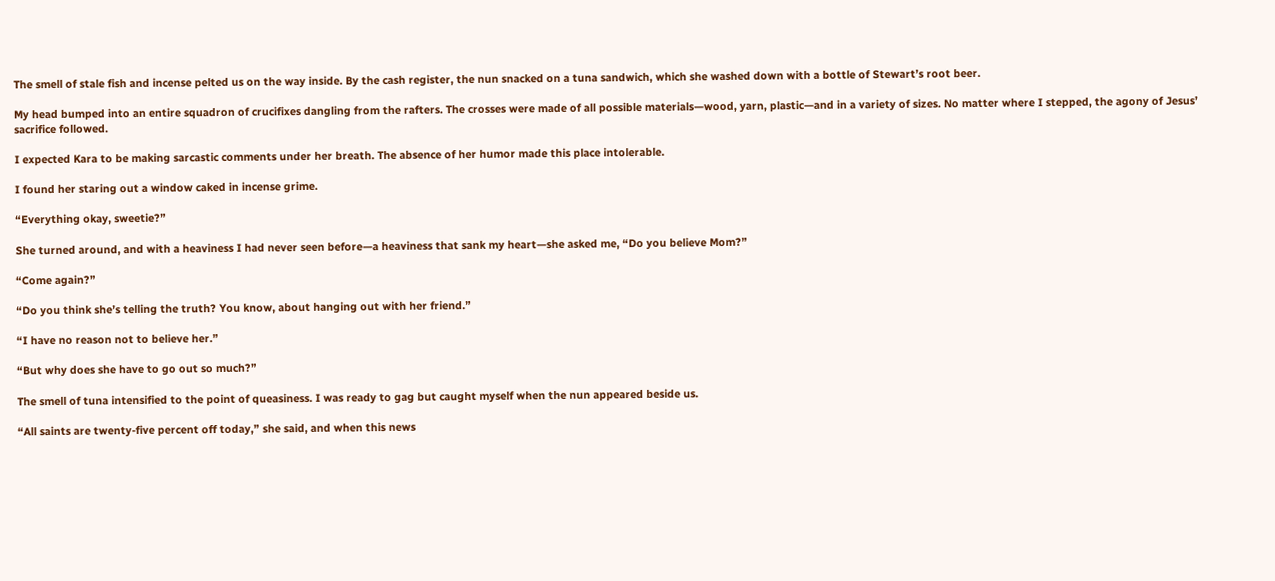The smell of stale fish and incense pelted us on the way inside. By the cash register, the nun snacked on a tuna sandwich, which she washed down with a bottle of Stewart’s root beer.

My head bumped into an entire squadron of crucifixes dangling from the rafters. The crosses were made of all possible materials—wood, yarn, plastic—and in a variety of sizes. No matter where I stepped, the agony of Jesus’ sacrifice followed.

I expected Kara to be making sarcastic comments under her breath. The absence of her humor made this place intolerable.

I found her staring out a window caked in incense grime.

“Everything okay, sweetie?”

She turned around, and with a heaviness I had never seen before—a heaviness that sank my heart—she asked me, “Do you believe Mom?”

“Come again?”

“Do you think she’s telling the truth? You know, about hanging out with her friend.”

“I have no reason not to believe her.”

“But why does she have to go out so much?”

The smell of tuna intensified to the point of queasiness. I was ready to gag but caught myself when the nun appeared beside us.

“All saints are twenty-five percent off today,” she said, and when this news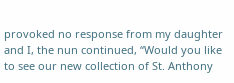provoked no response from my daughter and I, the nun continued, “Would you like to see our new collection of St. Anthony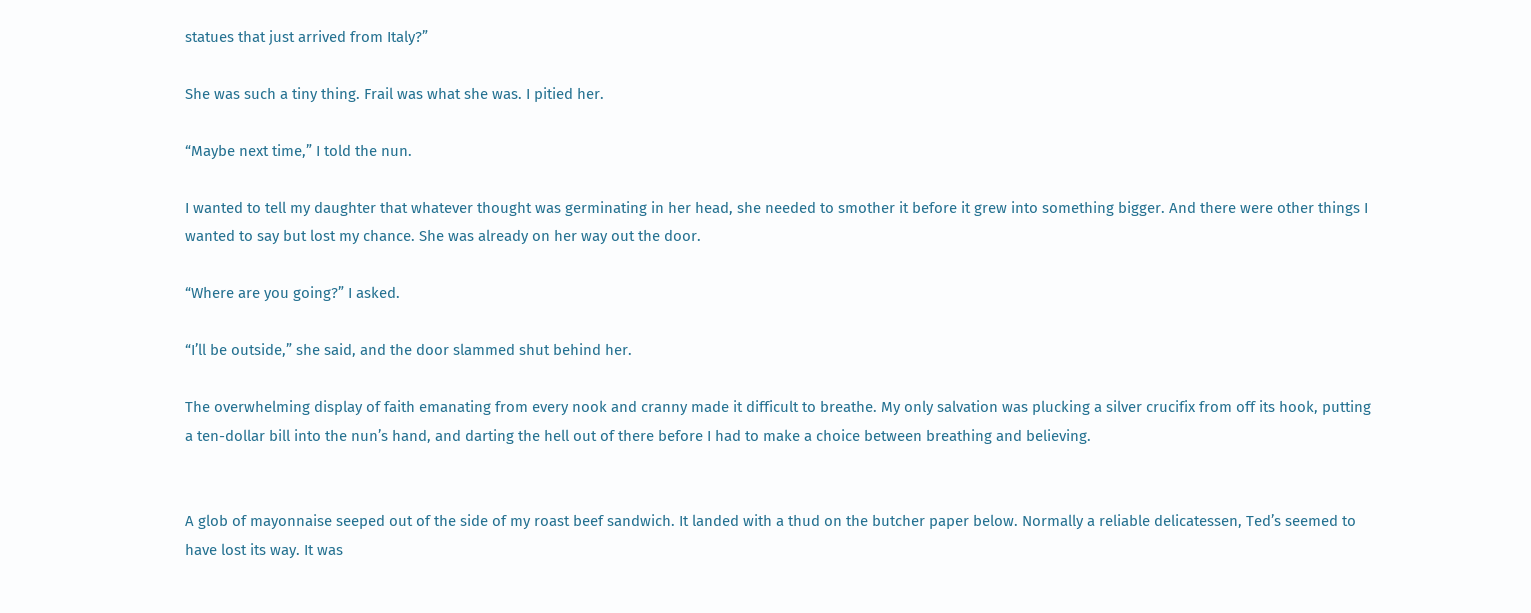statues that just arrived from Italy?”

She was such a tiny thing. Frail was what she was. I pitied her.

“Maybe next time,” I told the nun.

I wanted to tell my daughter that whatever thought was germinating in her head, she needed to smother it before it grew into something bigger. And there were other things I wanted to say but lost my chance. She was already on her way out the door.

“Where are you going?” I asked.

“I’ll be outside,” she said, and the door slammed shut behind her.

The overwhelming display of faith emanating from every nook and cranny made it difficult to breathe. My only salvation was plucking a silver crucifix from off its hook, putting a ten-dollar bill into the nun’s hand, and darting the hell out of there before I had to make a choice between breathing and believing.


A glob of mayonnaise seeped out of the side of my roast beef sandwich. It landed with a thud on the butcher paper below. Normally a reliable delicatessen, Ted’s seemed to have lost its way. It was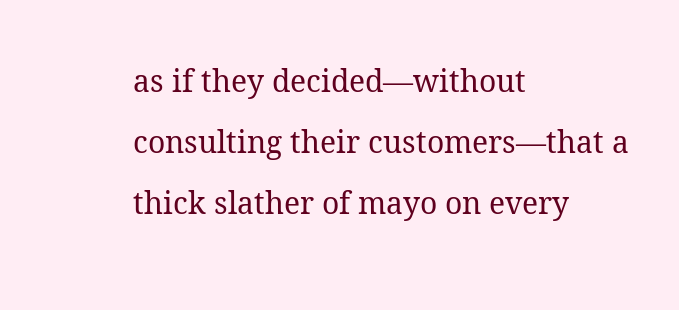as if they decided—without consulting their customers—that a thick slather of mayo on every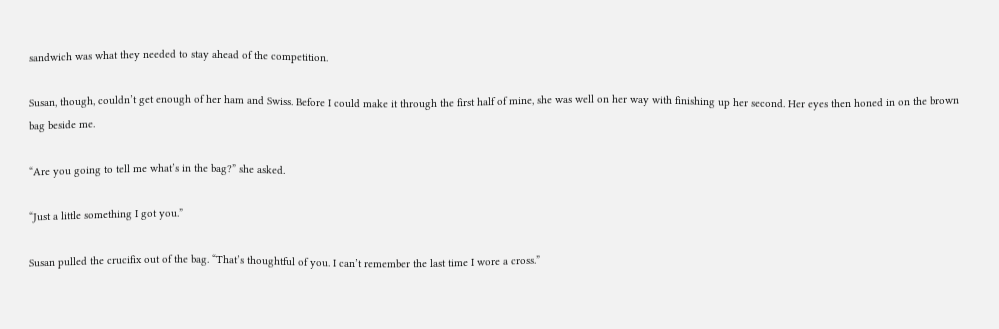sandwich was what they needed to stay ahead of the competition.

Susan, though, couldn’t get enough of her ham and Swiss. Before I could make it through the first half of mine, she was well on her way with finishing up her second. Her eyes then honed in on the brown bag beside me.

“Are you going to tell me what’s in the bag?” she asked.

“Just a little something I got you.”

Susan pulled the crucifix out of the bag. “That’s thoughtful of you. I can’t remember the last time I wore a cross.”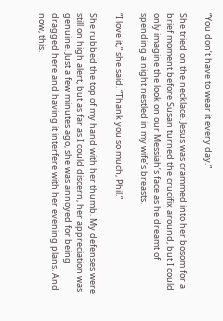“You don’t have to wear it every day.”

She tried on the necklace. Jesus was crammed into her bosom for a brief moment before Susan turned the crucifix around, but I could only imagine the look on our Messiah’s face as he dreamt of spending a night nestled in my wife’s breasts.

“I love it,” she said. “Thank you so much, Phil.”

She rubbed the top of my hand with her thumb. My defenses were still on high alert, but as far as I could discern, her appreciation was genuine. Just a few minutes ago, she was annoyed for being dragged here and having it interfere with her evening plans. And now, this.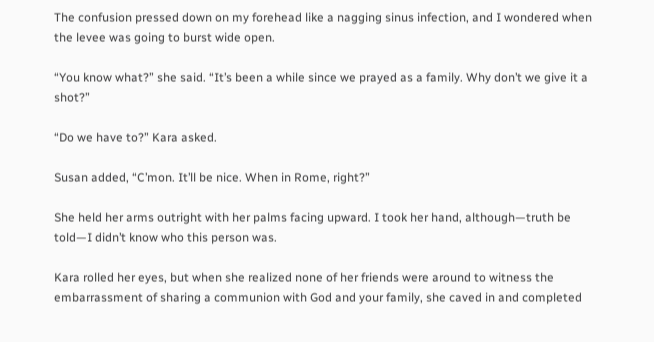The confusion pressed down on my forehead like a nagging sinus infection, and I wondered when the levee was going to burst wide open.

“You know what?” she said. “It’s been a while since we prayed as a family. Why don’t we give it a shot?”

“Do we have to?” Kara asked.

Susan added, “C’mon. It’ll be nice. When in Rome, right?”

She held her arms outright with her palms facing upward. I took her hand, although—truth be told—I didn’t know who this person was.

Kara rolled her eyes, but when she realized none of her friends were around to witness the embarrassment of sharing a communion with God and your family, she caved in and completed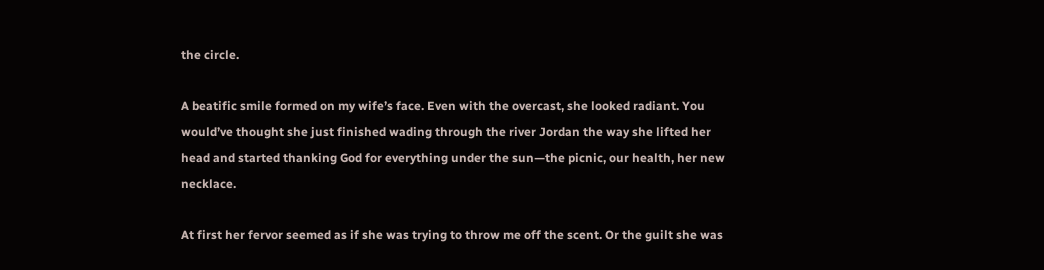the circle.

A beatific smile formed on my wife’s face. Even with the overcast, she looked radiant. You would’ve thought she just finished wading through the river Jordan the way she lifted her head and started thanking God for everything under the sun—the picnic, our health, her new necklace.

At first her fervor seemed as if she was trying to throw me off the scent. Or the guilt she was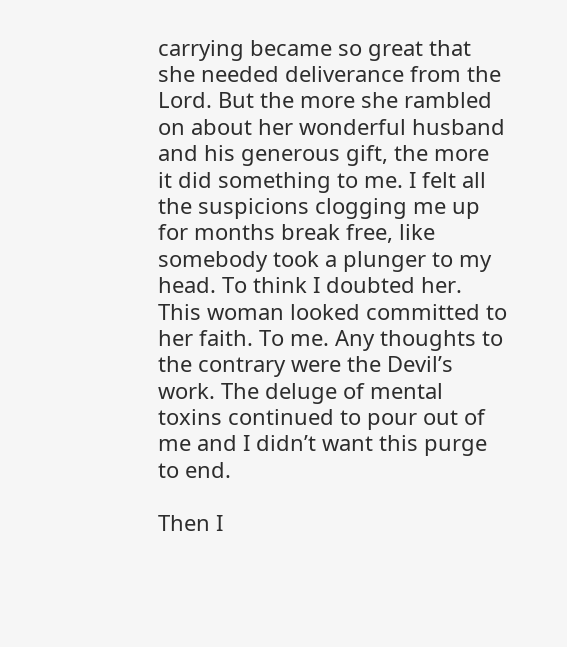carrying became so great that she needed deliverance from the Lord. But the more she rambled on about her wonderful husband and his generous gift, the more it did something to me. I felt all the suspicions clogging me up for months break free, like somebody took a plunger to my head. To think I doubted her. This woman looked committed to her faith. To me. Any thoughts to the contrary were the Devil’s work. The deluge of mental toxins continued to pour out of me and I didn’t want this purge to end.

Then I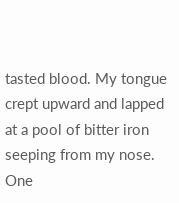tasted blood. My tongue crept upward and lapped at a pool of bitter iron seeping from my nose. One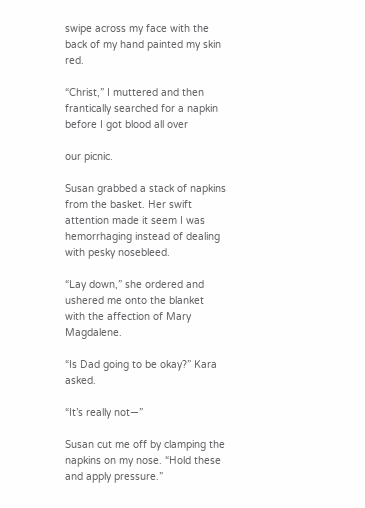swipe across my face with the back of my hand painted my skin red.

“Christ,” I muttered and then frantically searched for a napkin before I got blood all over

our picnic.

Susan grabbed a stack of napkins from the basket. Her swift attention made it seem I was hemorrhaging instead of dealing with pesky nosebleed.

“Lay down,” she ordered and ushered me onto the blanket with the affection of Mary Magdalene.

“Is Dad going to be okay?” Kara asked.

“It’s really not—”

Susan cut me off by clamping the napkins on my nose. “Hold these and apply pressure.”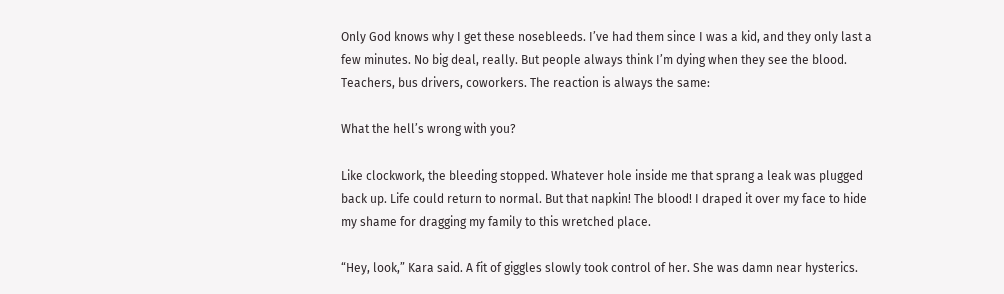Only God knows why I get these nosebleeds. I’ve had them since I was a kid, and they only last a few minutes. No big deal, really. But people always think I’m dying when they see the blood. Teachers, bus drivers, coworkers. The reaction is always the same:

What the hell’s wrong with you?

Like clockwork, the bleeding stopped. Whatever hole inside me that sprang a leak was plugged back up. Life could return to normal. But that napkin! The blood! I draped it over my face to hide my shame for dragging my family to this wretched place.

“Hey, look,” Kara said. A fit of giggles slowly took control of her. She was damn near hysterics.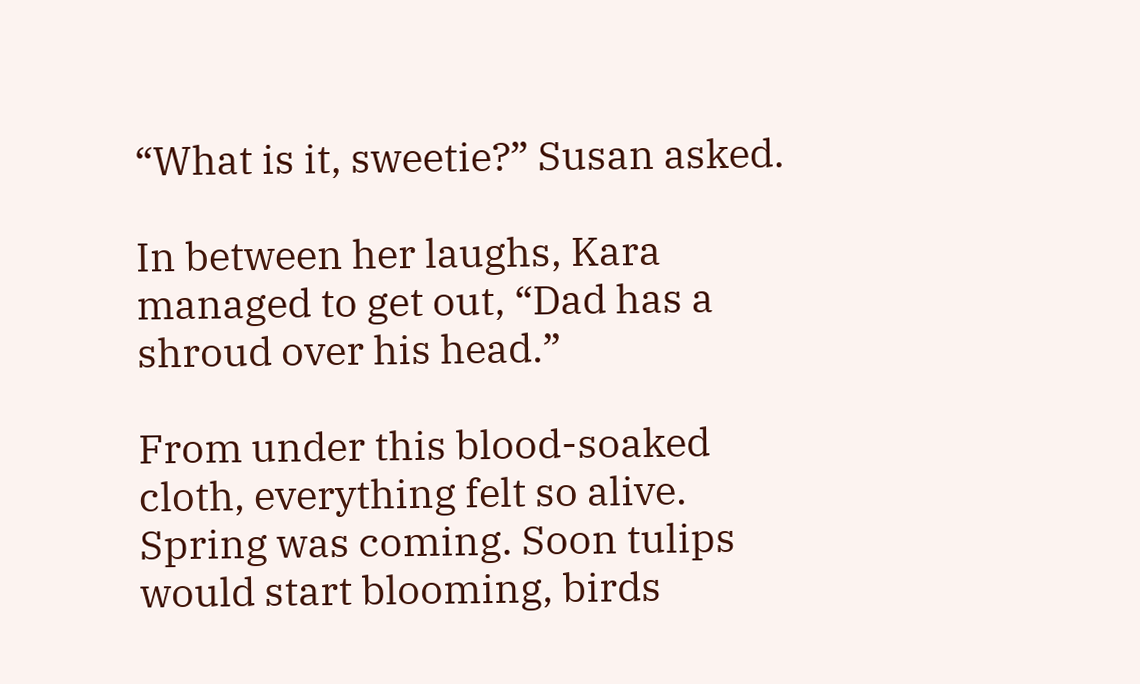“What is it, sweetie?” Susan asked.

In between her laughs, Kara managed to get out, “Dad has a shroud over his head.”

From under this blood-soaked cloth, everything felt so alive. Spring was coming. Soon tulips would start blooming, birds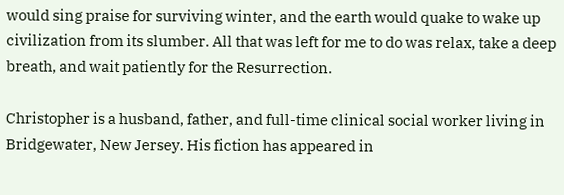would sing praise for surviving winter, and the earth would quake to wake up civilization from its slumber. All that was left for me to do was relax, take a deep breath, and wait patiently for the Resurrection.

Christopher is a husband, father, and full-time clinical social worker living in Bridgewater, New Jersey. His fiction has appeared in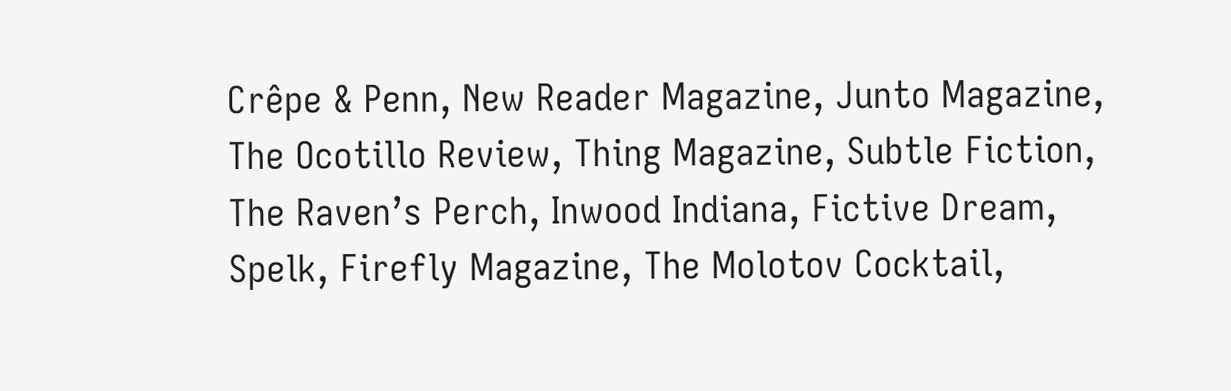Crêpe & Penn, New Reader Magazine, Junto Magazine, The Ocotillo Review, Thing Magazine, Subtle Fiction, The Raven’s Perch, Inwood Indiana, Fictive Dream, Spelk, Firefly Magazine, The Molotov Cocktail,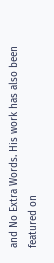and No Extra Words. His work has also been featured on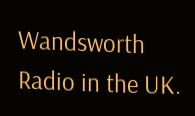Wandsworth Radio in the UK.